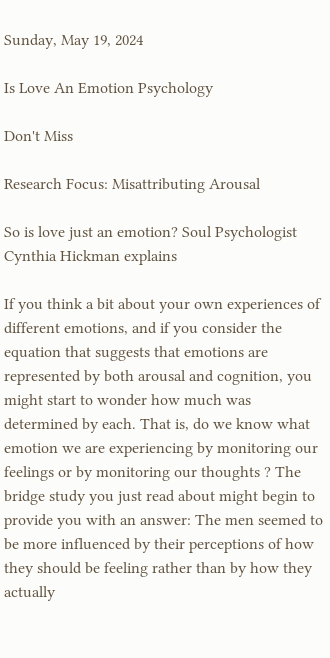Sunday, May 19, 2024

Is Love An Emotion Psychology

Don't Miss

Research Focus: Misattributing Arousal

So is love just an emotion? Soul Psychologist Cynthia Hickman explains

If you think a bit about your own experiences of different emotions, and if you consider the equation that suggests that emotions are represented by both arousal and cognition, you might start to wonder how much was determined by each. That is, do we know what emotion we are experiencing by monitoring our feelings or by monitoring our thoughts ? The bridge study you just read about might begin to provide you with an answer: The men seemed to be more influenced by their perceptions of how they should be feeling rather than by how they actually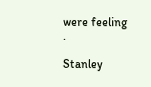were feeling .

Stanley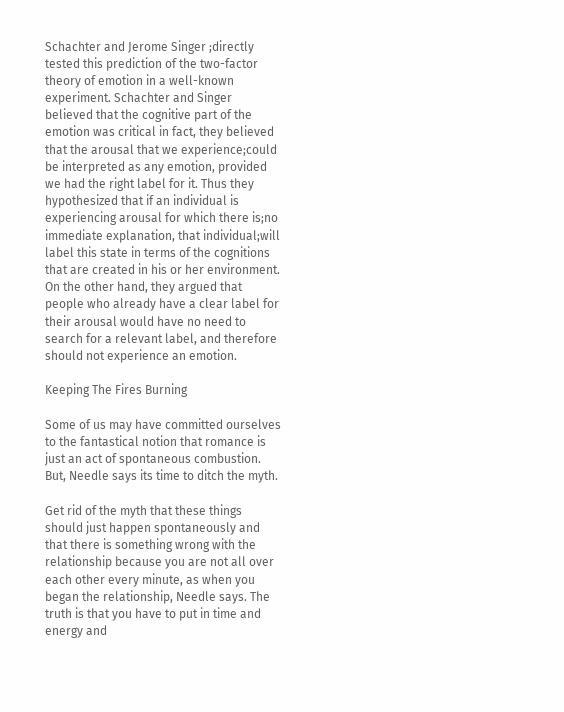Schachter and Jerome Singer ;directly tested this prediction of the two-factor theory of emotion in a well-known experiment. Schachter and Singer believed that the cognitive part of the emotion was critical in fact, they believed that the arousal that we experience;could be interpreted as any emotion, provided we had the right label for it. Thus they hypothesized that if an individual is experiencing arousal for which there is;no immediate explanation, that individual;will label this state in terms of the cognitions that are created in his or her environment. On the other hand, they argued that people who already have a clear label for their arousal would have no need to search for a relevant label, and therefore should not experience an emotion.

Keeping The Fires Burning

Some of us may have committed ourselves to the fantastical notion that romance is just an act of spontaneous combustion. But, Needle says its time to ditch the myth.

Get rid of the myth that these things should just happen spontaneously and that there is something wrong with the relationship because you are not all over each other every minute, as when you began the relationship, Needle says. The truth is that you have to put in time and energy and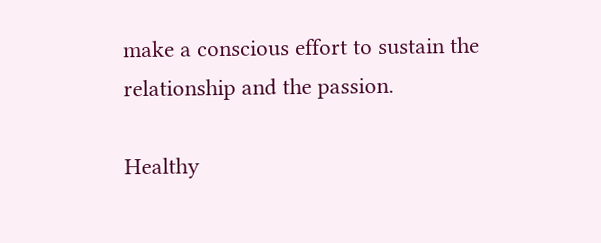make a conscious effort to sustain the relationship and the passion.

Healthy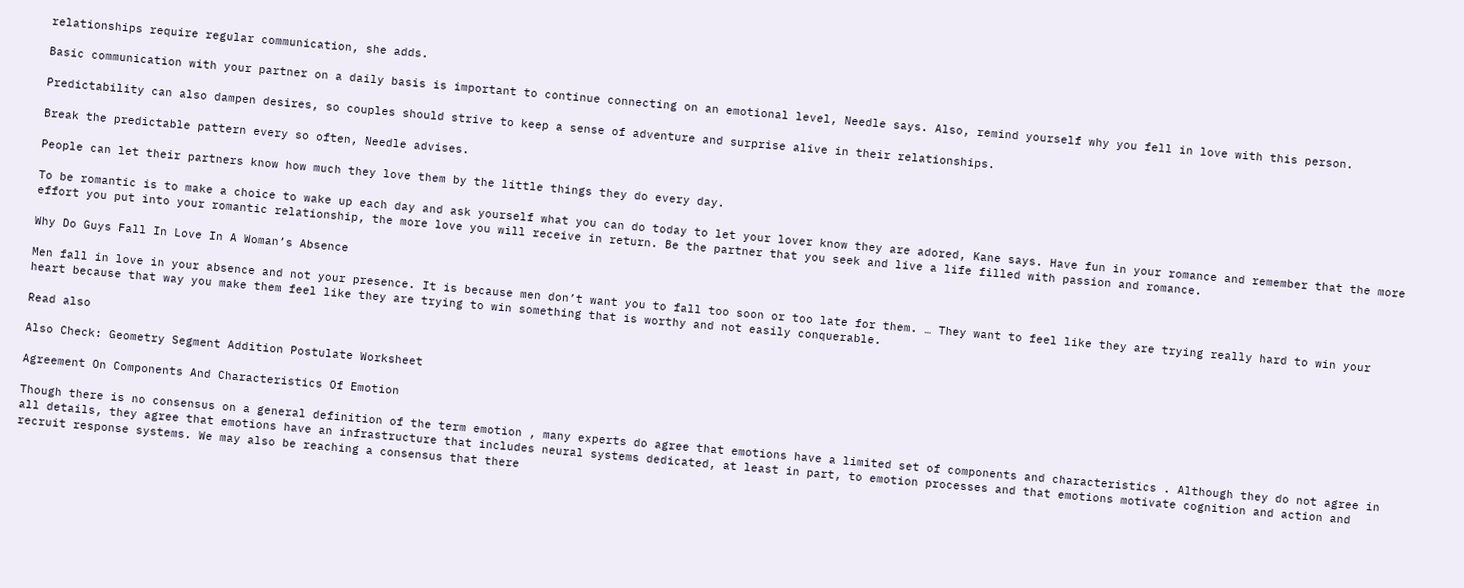relationships require regular communication, she adds.

Basic communication with your partner on a daily basis is important to continue connecting on an emotional level, Needle says. Also, remind yourself why you fell in love with this person.

Predictability can also dampen desires, so couples should strive to keep a sense of adventure and surprise alive in their relationships.

Break the predictable pattern every so often, Needle advises.

People can let their partners know how much they love them by the little things they do every day.

To be romantic is to make a choice to wake up each day and ask yourself what you can do today to let your lover know they are adored, Kane says. Have fun in your romance and remember that the more effort you put into your romantic relationship, the more love you will receive in return. Be the partner that you seek and live a life filled with passion and romance.

Why Do Guys Fall In Love In A Woman’s Absence

Men fall in love in your absence and not your presence. It is because men don’t want you to fall too soon or too late for them. … They want to feel like they are trying really hard to win your heart because that way you make them feel like they are trying to win something that is worthy and not easily conquerable.

Read also

Also Check: Geometry Segment Addition Postulate Worksheet

Agreement On Components And Characteristics Of Emotion

Though there is no consensus on a general definition of the term emotion , many experts do agree that emotions have a limited set of components and characteristics . Although they do not agree in all details, they agree that emotions have an infrastructure that includes neural systems dedicated, at least in part, to emotion processes and that emotions motivate cognition and action and recruit response systems. We may also be reaching a consensus that there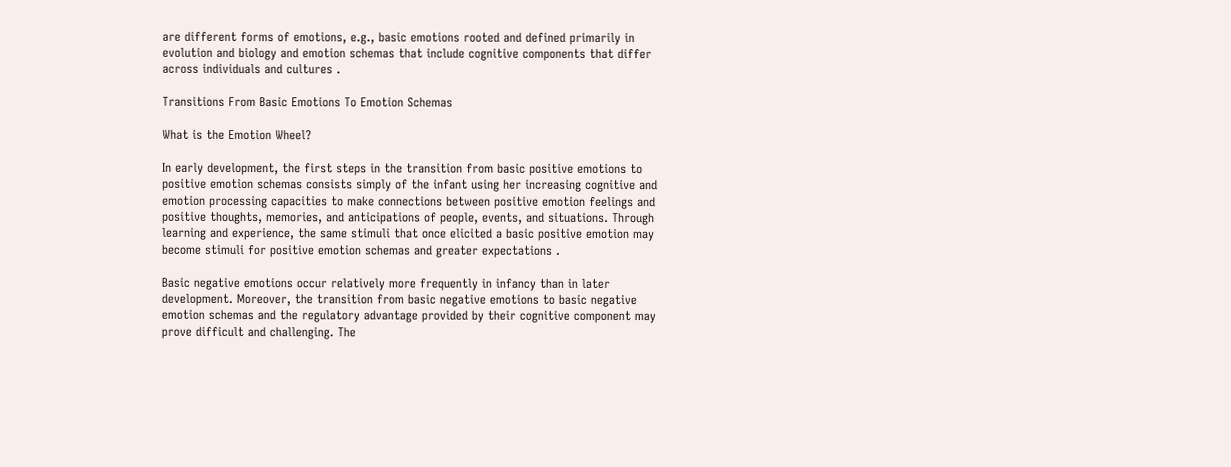are different forms of emotions, e.g., basic emotions rooted and defined primarily in evolution and biology and emotion schemas that include cognitive components that differ across individuals and cultures .

Transitions From Basic Emotions To Emotion Schemas

What is the Emotion Wheel?

In early development, the first steps in the transition from basic positive emotions to positive emotion schemas consists simply of the infant using her increasing cognitive and emotion processing capacities to make connections between positive emotion feelings and positive thoughts, memories, and anticipations of people, events, and situations. Through learning and experience, the same stimuli that once elicited a basic positive emotion may become stimuli for positive emotion schemas and greater expectations .

Basic negative emotions occur relatively more frequently in infancy than in later development. Moreover, the transition from basic negative emotions to basic negative emotion schemas and the regulatory advantage provided by their cognitive component may prove difficult and challenging. The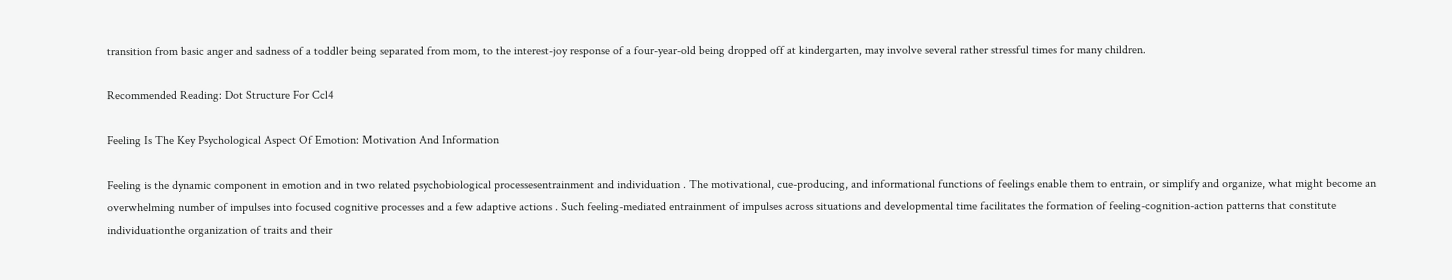transition from basic anger and sadness of a toddler being separated from mom, to the interest-joy response of a four-year-old being dropped off at kindergarten, may involve several rather stressful times for many children.

Recommended Reading: Dot Structure For Ccl4

Feeling Is The Key Psychological Aspect Of Emotion: Motivation And Information

Feeling is the dynamic component in emotion and in two related psychobiological processesentrainment and individuation . The motivational, cue-producing, and informational functions of feelings enable them to entrain, or simplify and organize, what might become an overwhelming number of impulses into focused cognitive processes and a few adaptive actions . Such feeling-mediated entrainment of impulses across situations and developmental time facilitates the formation of feeling-cognition-action patterns that constitute individuationthe organization of traits and their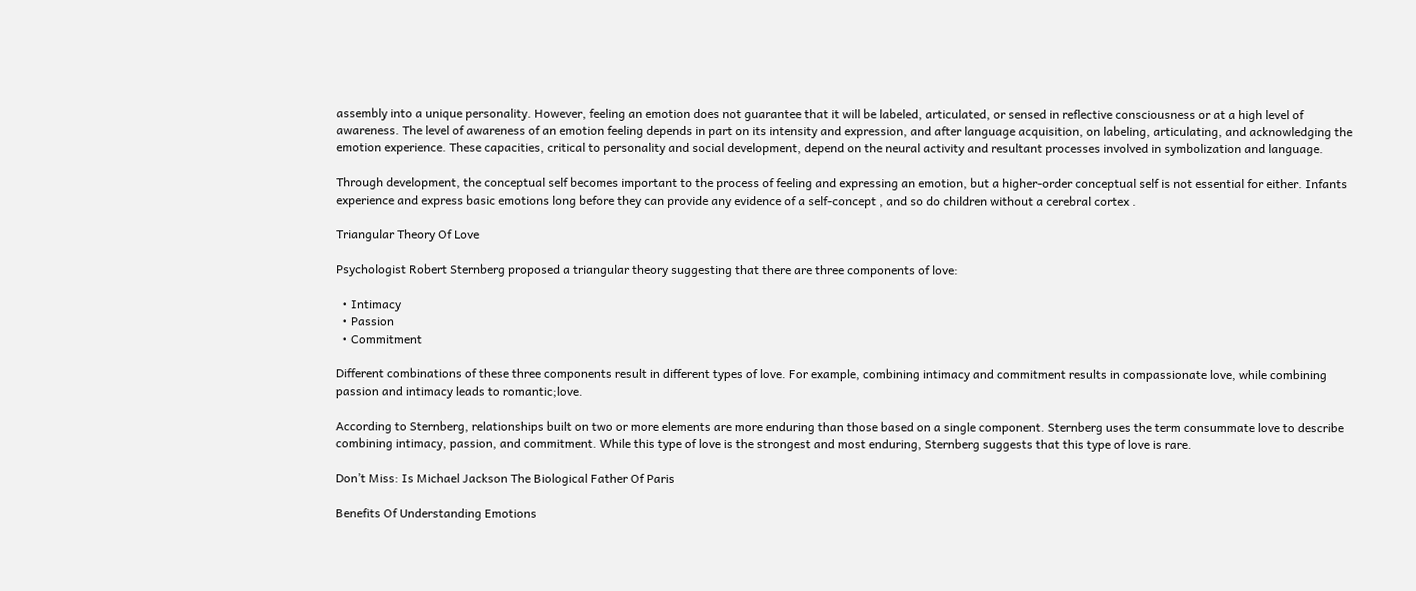assembly into a unique personality. However, feeling an emotion does not guarantee that it will be labeled, articulated, or sensed in reflective consciousness or at a high level of awareness. The level of awareness of an emotion feeling depends in part on its intensity and expression, and after language acquisition, on labeling, articulating, and acknowledging the emotion experience. These capacities, critical to personality and social development, depend on the neural activity and resultant processes involved in symbolization and language.

Through development, the conceptual self becomes important to the process of feeling and expressing an emotion, but a higher-order conceptual self is not essential for either. Infants experience and express basic emotions long before they can provide any evidence of a self-concept , and so do children without a cerebral cortex .

Triangular Theory Of Love

Psychologist Robert Sternberg proposed a triangular theory suggesting that there are three components of love:

  • Intimacy
  • Passion
  • Commitment

Different combinations of these three components result in different types of love. For example, combining intimacy and commitment results in compassionate love, while combining passion and intimacy leads to romantic;love.

According to Sternberg, relationships built on two or more elements are more enduring than those based on a single component. Sternberg uses the term consummate love to describe combining intimacy, passion, and commitment. While this type of love is the strongest and most enduring, Sternberg suggests that this type of love is rare.

Don’t Miss: Is Michael Jackson The Biological Father Of Paris

Benefits Of Understanding Emotions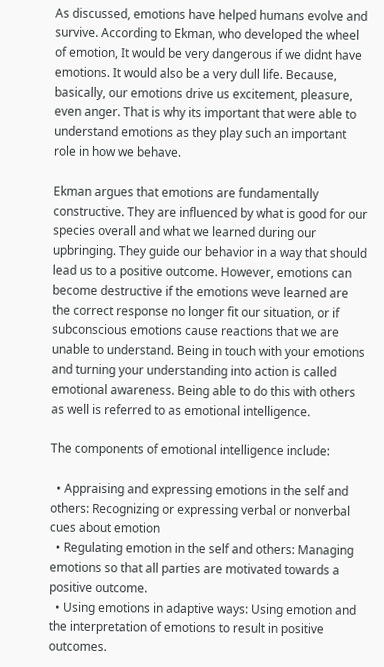As discussed, emotions have helped humans evolve and survive. According to Ekman, who developed the wheel of emotion, It would be very dangerous if we didnt have emotions. It would also be a very dull life. Because, basically, our emotions drive us excitement, pleasure, even anger. That is why its important that were able to understand emotions as they play such an important role in how we behave.

Ekman argues that emotions are fundamentally constructive. They are influenced by what is good for our species overall and what we learned during our upbringing. They guide our behavior in a way that should lead us to a positive outcome. However, emotions can become destructive if the emotions weve learned are the correct response no longer fit our situation, or if subconscious emotions cause reactions that we are unable to understand. Being in touch with your emotions and turning your understanding into action is called emotional awareness. Being able to do this with others as well is referred to as emotional intelligence.

The components of emotional intelligence include:

  • Appraising and expressing emotions in the self and others: Recognizing or expressing verbal or nonverbal cues about emotion
  • Regulating emotion in the self and others: Managing emotions so that all parties are motivated towards a positive outcome.
  • Using emotions in adaptive ways: Using emotion and the interpretation of emotions to result in positive outcomes.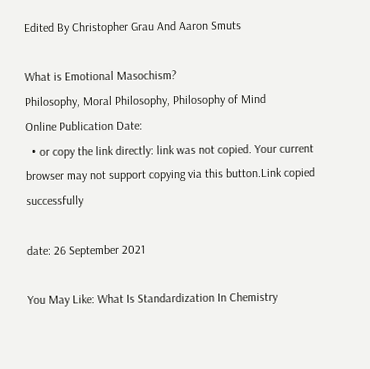Edited By Christopher Grau And Aaron Smuts

What is Emotional Masochism?
Philosophy, Moral Philosophy, Philosophy of Mind
Online Publication Date:
  • or copy the link directly: link was not copied. Your current browser may not support copying via this button.Link copied successfully

date: 26 September 2021

You May Like: What Is Standardization In Chemistry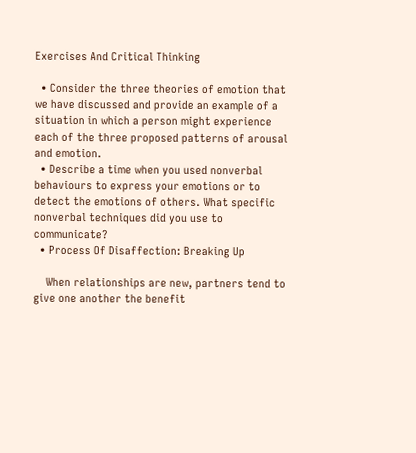Exercises And Critical Thinking

  • Consider the three theories of emotion that we have discussed and provide an example of a situation in which a person might experience each of the three proposed patterns of arousal and emotion.
  • Describe a time when you used nonverbal behaviours to express your emotions or to detect the emotions of others. What specific nonverbal techniques did you use to communicate?
  • Process Of Disaffection: Breaking Up

    When relationships are new, partners tend to give one another the benefit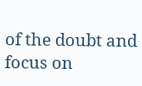of the doubt and focus on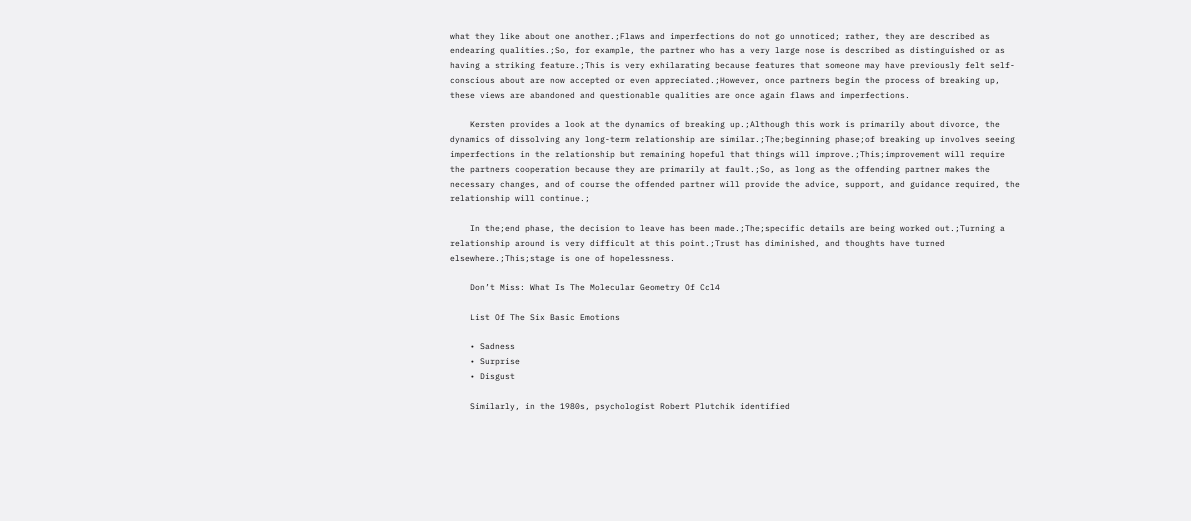what they like about one another.;Flaws and imperfections do not go unnoticed; rather, they are described as endearing qualities.;So, for example, the partner who has a very large nose is described as distinguished or as having a striking feature.;This is very exhilarating because features that someone may have previously felt self-conscious about are now accepted or even appreciated.;However, once partners begin the process of breaking up, these views are abandoned and questionable qualities are once again flaws and imperfections.

    Kersten provides a look at the dynamics of breaking up.;Although this work is primarily about divorce, the dynamics of dissolving any long-term relationship are similar.;The;beginning phase;of breaking up involves seeing imperfections in the relationship but remaining hopeful that things will improve.;This;improvement will require the partners cooperation because they are primarily at fault.;So, as long as the offending partner makes the necessary changes, and of course the offended partner will provide the advice, support, and guidance required, the relationship will continue.;

    In the;end phase, the decision to leave has been made.;The;specific details are being worked out.;Turning a relationship around is very difficult at this point.;Trust has diminished, and thoughts have turned elsewhere.;This;stage is one of hopelessness.

    Don’t Miss: What Is The Molecular Geometry Of Ccl4

    List Of The Six Basic Emotions

    • Sadness
    • Surprise
    • Disgust

    Similarly, in the 1980s, psychologist Robert Plutchik identified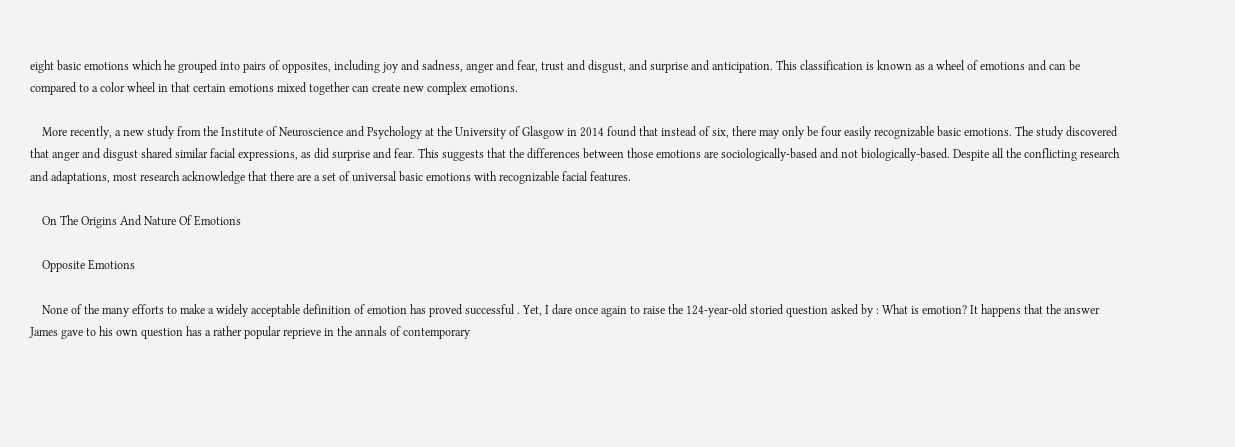eight basic emotions which he grouped into pairs of opposites, including joy and sadness, anger and fear, trust and disgust, and surprise and anticipation. This classification is known as a wheel of emotions and can be compared to a color wheel in that certain emotions mixed together can create new complex emotions.

    More recently, a new study from the Institute of Neuroscience and Psychology at the University of Glasgow in 2014 found that instead of six, there may only be four easily recognizable basic emotions. The study discovered that anger and disgust shared similar facial expressions, as did surprise and fear. This suggests that the differences between those emotions are sociologically-based and not biologically-based. Despite all the conflicting research and adaptations, most research acknowledge that there are a set of universal basic emotions with recognizable facial features.

    On The Origins And Nature Of Emotions

    Opposite Emotions

    None of the many efforts to make a widely acceptable definition of emotion has proved successful . Yet, I dare once again to raise the 124-year-old storied question asked by : What is emotion? It happens that the answer James gave to his own question has a rather popular reprieve in the annals of contemporary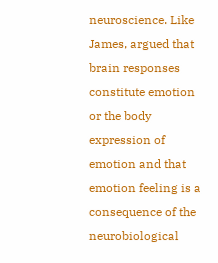neuroscience. Like James, argued that brain responses constitute emotion or the body expression of emotion and that emotion feeling is a consequence of the neurobiological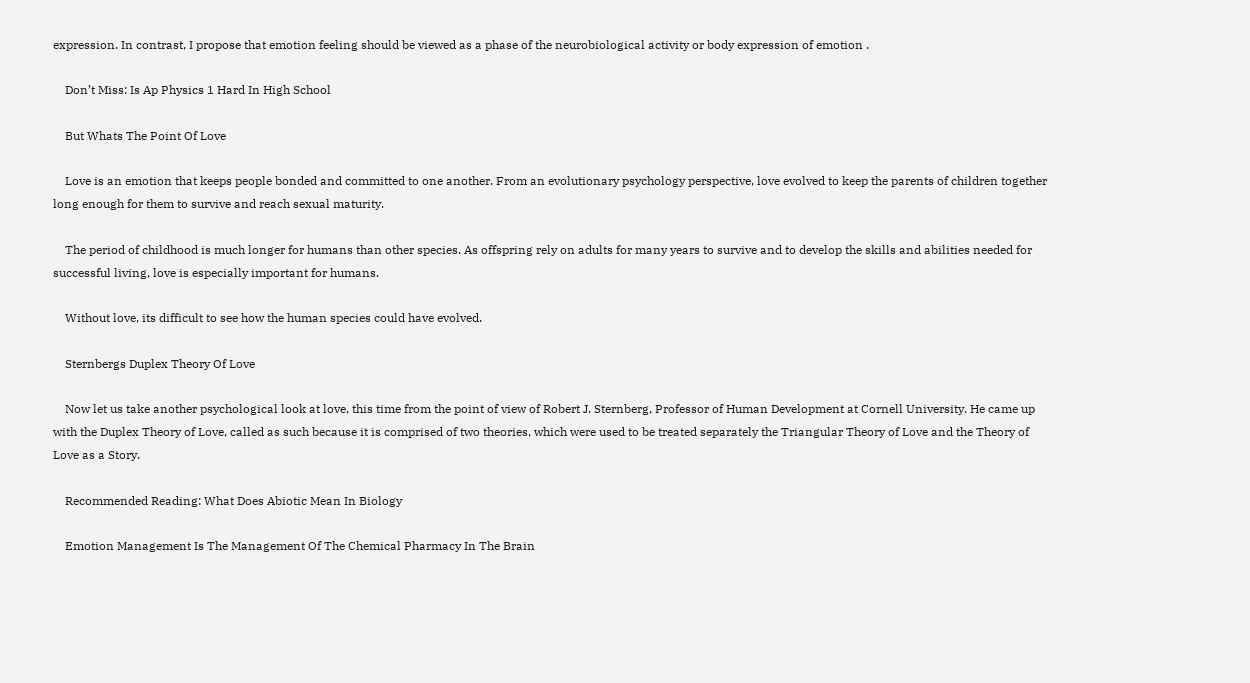expression. In contrast, I propose that emotion feeling should be viewed as a phase of the neurobiological activity or body expression of emotion .

    Don’t Miss: Is Ap Physics 1 Hard In High School

    But Whats The Point Of Love

    Love is an emotion that keeps people bonded and committed to one another. From an evolutionary psychology perspective, love evolved to keep the parents of children together long enough for them to survive and reach sexual maturity.

    The period of childhood is much longer for humans than other species. As offspring rely on adults for many years to survive and to develop the skills and abilities needed for successful living, love is especially important for humans.

    Without love, its difficult to see how the human species could have evolved.

    Sternbergs Duplex Theory Of Love

    Now let us take another psychological look at love, this time from the point of view of Robert J. Sternberg, Professor of Human Development at Cornell University. He came up with the Duplex Theory of Love, called as such because it is comprised of two theories, which were used to be treated separately the Triangular Theory of Love and the Theory of Love as a Story.

    Recommended Reading: What Does Abiotic Mean In Biology

    Emotion Management Is The Management Of The Chemical Pharmacy In The Brain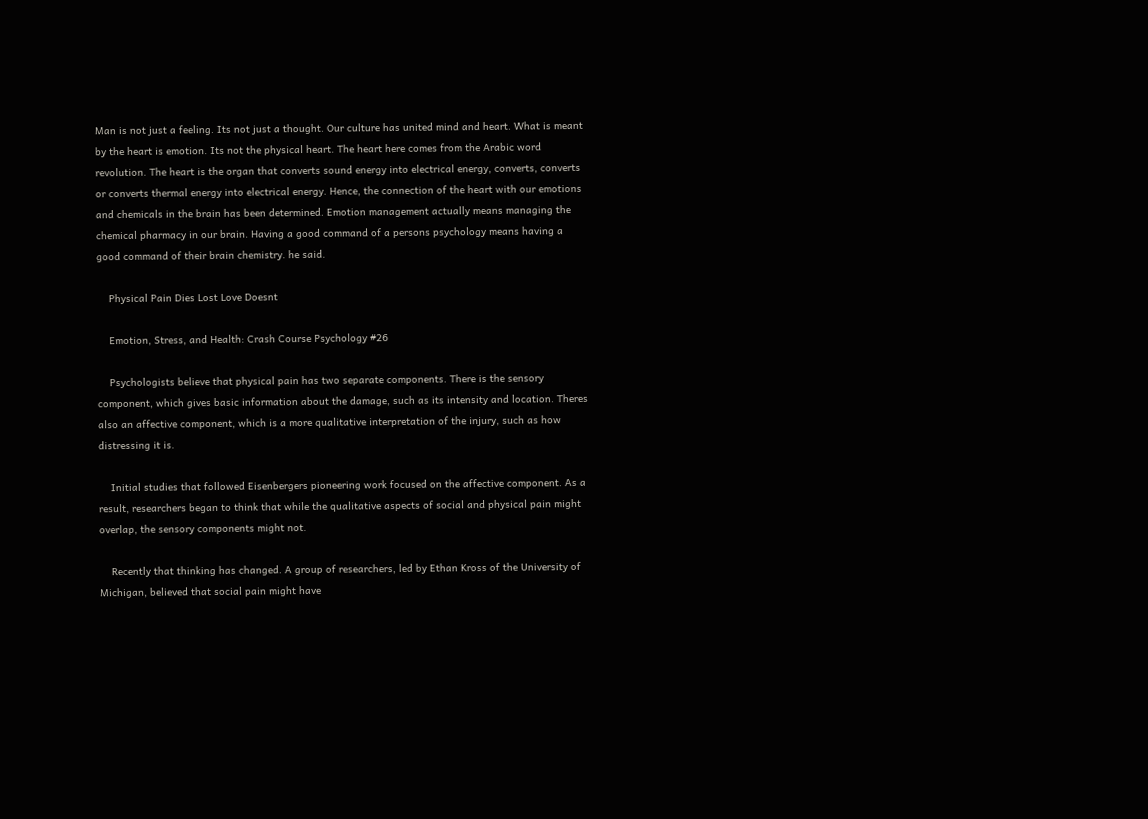Man is not just a feeling. Its not just a thought. Our culture has united mind and heart. What is meant by the heart is emotion. Its not the physical heart. The heart here comes from the Arabic word revolution. The heart is the organ that converts sound energy into electrical energy, converts, converts or converts thermal energy into electrical energy. Hence, the connection of the heart with our emotions and chemicals in the brain has been determined. Emotion management actually means managing the chemical pharmacy in our brain. Having a good command of a persons psychology means having a good command of their brain chemistry. he said.

    Physical Pain Dies Lost Love Doesnt

    Emotion, Stress, and Health: Crash Course Psychology #26

    Psychologists believe that physical pain has two separate components. There is the sensory component, which gives basic information about the damage, such as its intensity and location. Theres also an affective component, which is a more qualitative interpretation of the injury, such as how distressing it is.

    Initial studies that followed Eisenbergers pioneering work focused on the affective component. As a result, researchers began to think that while the qualitative aspects of social and physical pain might overlap, the sensory components might not.

    Recently that thinking has changed. A group of researchers, led by Ethan Kross of the University of Michigan, believed that social pain might have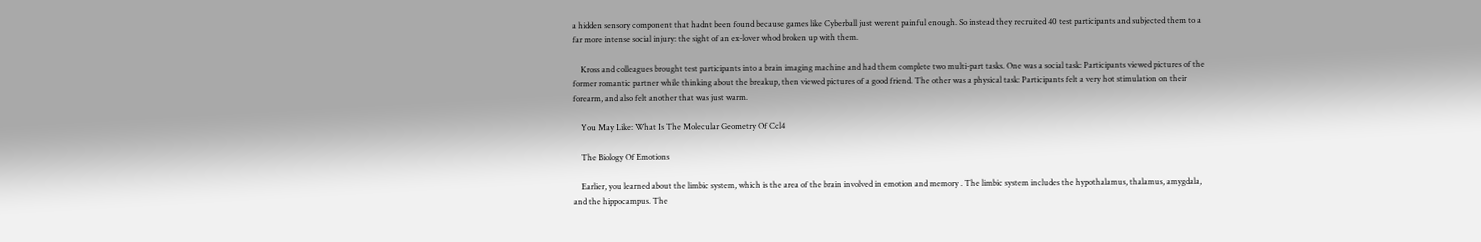a hidden sensory component that hadnt been found because games like Cyberball just werent painful enough. So instead they recruited 40 test participants and subjected them to a far more intense social injury: the sight of an ex-lover whod broken up with them.

    Kross and colleagues brought test participants into a brain imaging machine and had them complete two multi-part tasks. One was a social task: Participants viewed pictures of the former romantic partner while thinking about the breakup, then viewed pictures of a good friend. The other was a physical task: Participants felt a very hot stimulation on their forearm, and also felt another that was just warm.

    You May Like: What Is The Molecular Geometry Of Ccl4

    The Biology Of Emotions

    Earlier, you learned about the limbic system, which is the area of the brain involved in emotion and memory . The limbic system includes the hypothalamus, thalamus, amygdala, and the hippocampus. The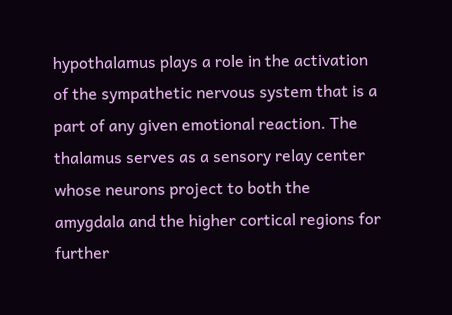hypothalamus plays a role in the activation of the sympathetic nervous system that is a part of any given emotional reaction. The thalamus serves as a sensory relay center whose neurons project to both the amygdala and the higher cortical regions for further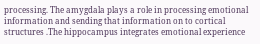processing. The amygdala plays a role in processing emotional information and sending that information on to cortical structures .The hippocampus integrates emotional experience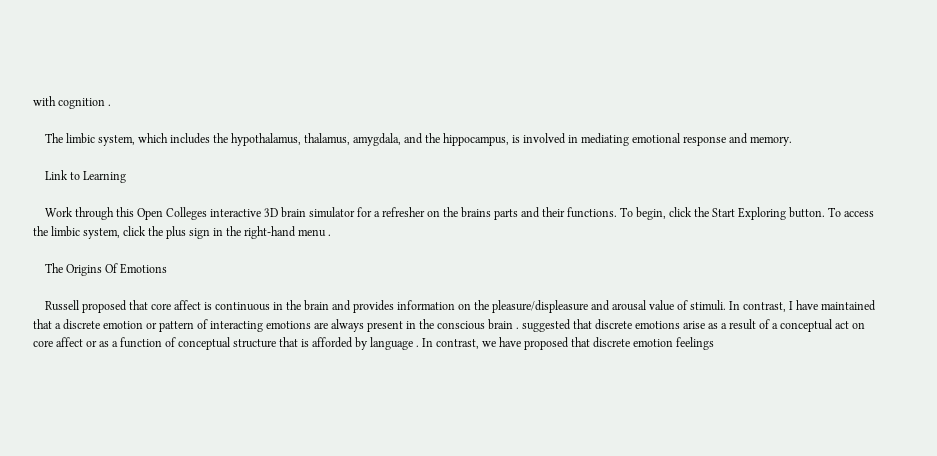with cognition .

    The limbic system, which includes the hypothalamus, thalamus, amygdala, and the hippocampus, is involved in mediating emotional response and memory.

    Link to Learning

    Work through this Open Colleges interactive 3D brain simulator for a refresher on the brains parts and their functions. To begin, click the Start Exploring button. To access the limbic system, click the plus sign in the right-hand menu .

    The Origins Of Emotions

    Russell proposed that core affect is continuous in the brain and provides information on the pleasure/displeasure and arousal value of stimuli. In contrast, I have maintained that a discrete emotion or pattern of interacting emotions are always present in the conscious brain . suggested that discrete emotions arise as a result of a conceptual act on core affect or as a function of conceptual structure that is afforded by language . In contrast, we have proposed that discrete emotion feelings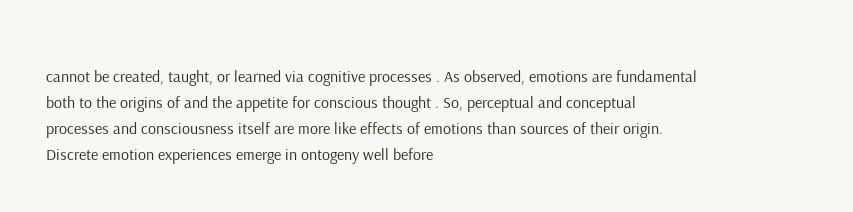cannot be created, taught, or learned via cognitive processes . As observed, emotions are fundamental both to the origins of and the appetite for conscious thought . So, perceptual and conceptual processes and consciousness itself are more like effects of emotions than sources of their origin. Discrete emotion experiences emerge in ontogeny well before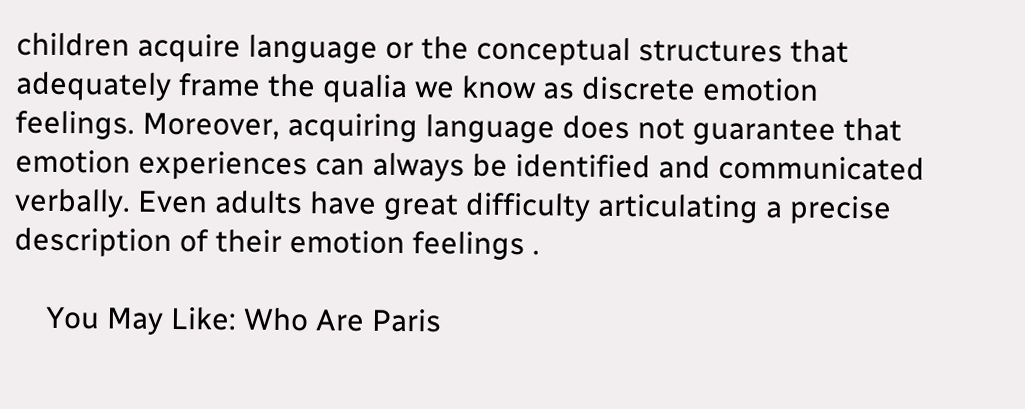children acquire language or the conceptual structures that adequately frame the qualia we know as discrete emotion feelings. Moreover, acquiring language does not guarantee that emotion experiences can always be identified and communicated verbally. Even adults have great difficulty articulating a precise description of their emotion feelings .

    You May Like: Who Are Paris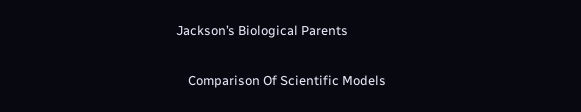Jackson’s Biological Parents

    Comparison Of Scientific Models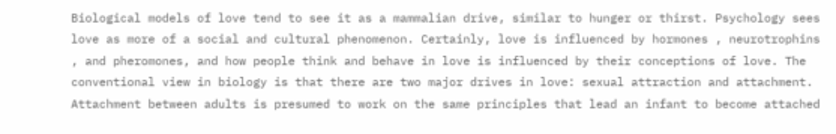Biological models of love tend to see it as a mammalian drive, similar to hunger or thirst. Psychology sees love as more of a social and cultural phenomenon. Certainly, love is influenced by hormones , neurotrophins , and pheromones, and how people think and behave in love is influenced by their conceptions of love. The conventional view in biology is that there are two major drives in love: sexual attraction and attachment. Attachment between adults is presumed to work on the same principles that lead an infant to become attached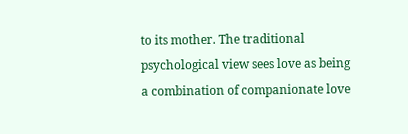to its mother. The traditional psychological view sees love as being a combination of companionate love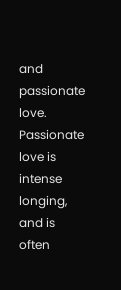and passionate love. Passionate love is intense longing, and is often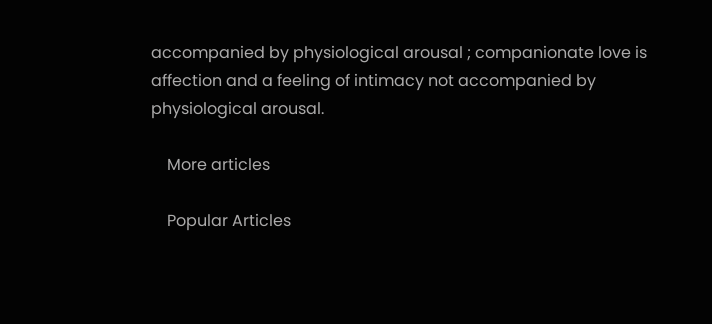accompanied by physiological arousal ; companionate love is affection and a feeling of intimacy not accompanied by physiological arousal.

    More articles

    Popular Articles